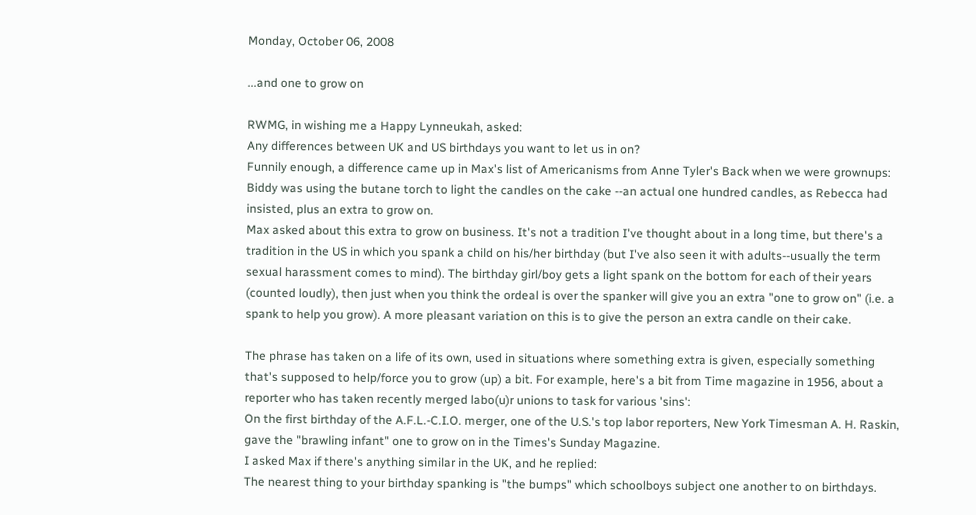Monday, October 06, 2008

...and one to grow on

RWMG, in wishing me a Happy Lynneukah, asked:
Any differences between UK and US birthdays you want to let us in on?
Funnily enough, a difference came up in Max's list of Americanisms from Anne Tyler's Back when we were grownups:
Biddy was using the butane torch to light the candles on the cake --an actual one hundred candles, as Rebecca had insisted, plus an extra to grow on.
Max asked about this extra to grow on business. It's not a tradition I've thought about in a long time, but there's a tradition in the US in which you spank a child on his/her birthday (but I've also seen it with adults--usually the term sexual harassment comes to mind). The birthday girl/boy gets a light spank on the bottom for each of their years (counted loudly), then just when you think the ordeal is over the spanker will give you an extra "one to grow on" (i.e. a spank to help you grow). A more pleasant variation on this is to give the person an extra candle on their cake.

The phrase has taken on a life of its own, used in situations where something extra is given, especially something that's supposed to help/force you to grow (up) a bit. For example, here's a bit from Time magazine in 1956, about a reporter who has taken recently merged labo(u)r unions to task for various 'sins':
On the first birthday of the A.F.L.-C.I.O. merger, one of the U.S.'s top labor reporters, New York Timesman A. H. Raskin, gave the "brawling infant" one to grow on in the Times's Sunday Magazine.
I asked Max if there's anything similar in the UK, and he replied:
The nearest thing to your birthday spanking is "the bumps" which schoolboys subject one another to on birthdays.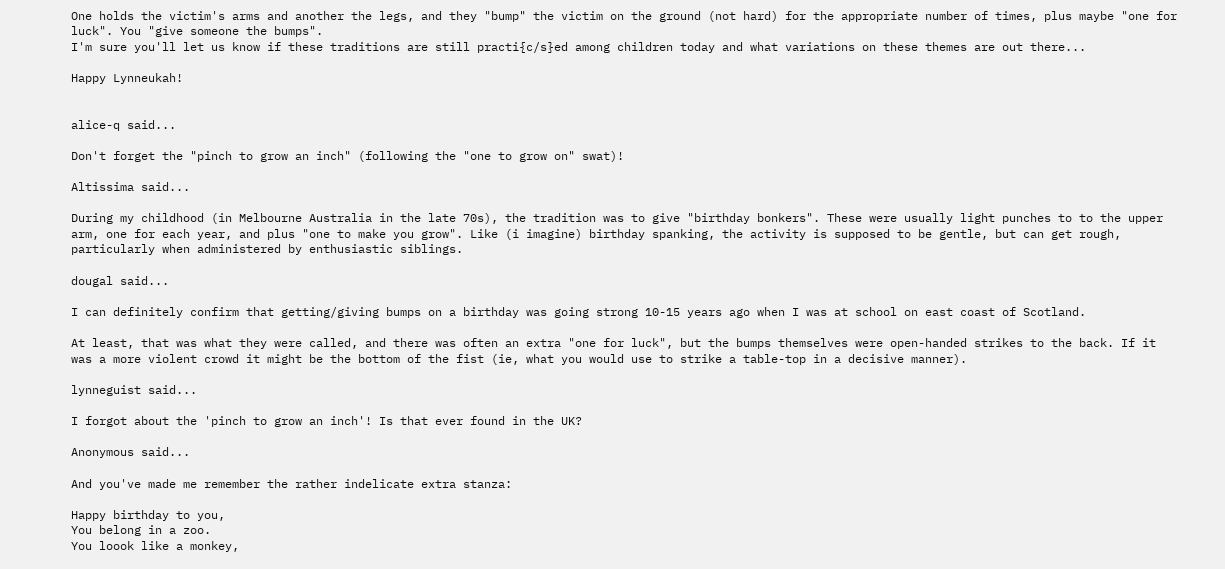One holds the victim's arms and another the legs, and they "bump" the victim on the ground (not hard) for the appropriate number of times, plus maybe "one for luck". You "give someone the bumps".
I'm sure you'll let us know if these traditions are still practi{c/s}ed among children today and what variations on these themes are out there...

Happy Lynneukah!


alice-q said...

Don't forget the "pinch to grow an inch" (following the "one to grow on" swat)!

Altissima said...

During my childhood (in Melbourne Australia in the late 70s), the tradition was to give "birthday bonkers". These were usually light punches to to the upper arm, one for each year, and plus "one to make you grow". Like (i imagine) birthday spanking, the activity is supposed to be gentle, but can get rough, particularly when administered by enthusiastic siblings.

dougal said...

I can definitely confirm that getting/giving bumps on a birthday was going strong 10-15 years ago when I was at school on east coast of Scotland.

At least, that was what they were called, and there was often an extra "one for luck", but the bumps themselves were open-handed strikes to the back. If it was a more violent crowd it might be the bottom of the fist (ie, what you would use to strike a table-top in a decisive manner).

lynneguist said...

I forgot about the 'pinch to grow an inch'! Is that ever found in the UK?

Anonymous said...

And you've made me remember the rather indelicate extra stanza:

Happy birthday to you,
You belong in a zoo.
You loook like a monkey,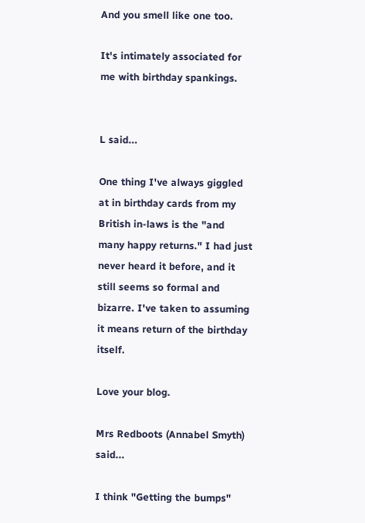And you smell like one too.

It's intimately associated for me with birthday spankings.


L said...

One thing I've always giggled at in birthday cards from my British in-laws is the "and many happy returns." I had just never heard it before, and it still seems so formal and bizarre. I've taken to assuming it means return of the birthday itself.

Love your blog.

Mrs Redboots (Annabel Smyth) said...

I think "Getting the bumps"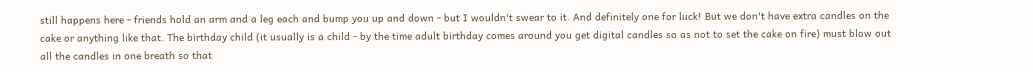still happens here - friends hold an arm and a leg each and bump you up and down - but I wouldn't swear to it. And definitely one for luck! But we don't have extra candles on the cake or anything like that. The birthday child (it usually is a child - by the time adult birthday comes around you get digital candles so as not to set the cake on fire) must blow out all the candles in one breath so that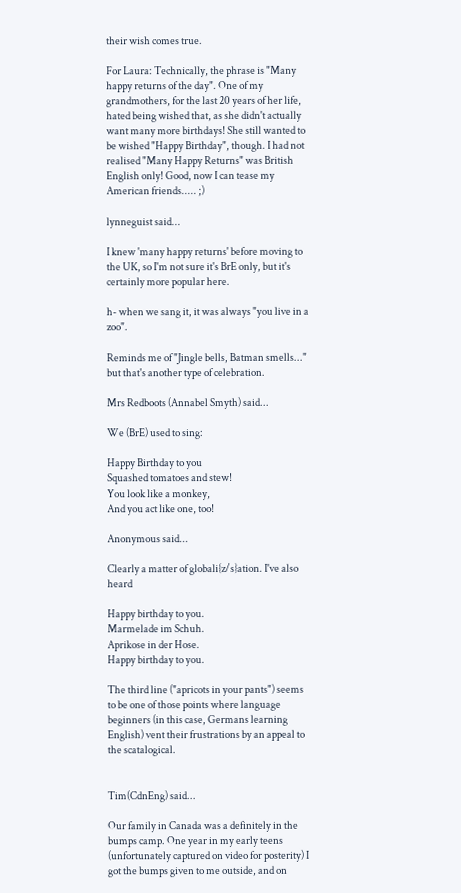their wish comes true.

For Laura: Technically, the phrase is "Many happy returns of the day". One of my grandmothers, for the last 20 years of her life, hated being wished that, as she didn't actually want many more birthdays! She still wanted to be wished "Happy Birthday", though. I had not realised "Many Happy Returns" was British English only! Good, now I can tease my American friends..... ;)

lynneguist said...

I knew 'many happy returns' before moving to the UK, so I'm not sure it's BrE only, but it's certainly more popular here.

h- when we sang it, it was always "you live in a zoo".

Reminds me of "Jingle bells, Batman smells..." but that's another type of celebration.

Mrs Redboots (Annabel Smyth) said...

We (BrE) used to sing:

Happy Birthday to you
Squashed tomatoes and stew!
You look like a monkey,
And you act like one, too!

Anonymous said...

Clearly a matter of globali{z/s}ation. I've also heard

Happy birthday to you.
Marmelade im Schuh.
Aprikose in der Hose.
Happy birthday to you.

The third line ("apricots in your pants") seems to be one of those points where language beginners (in this case, Germans learning English) vent their frustrations by an appeal to the scatalogical.


Tim(CdnEng) said...

Our family in Canada was a definitely in the bumps camp. One year in my early teens (unfortunately captured on video for posterity) I got the bumps given to me outside, and on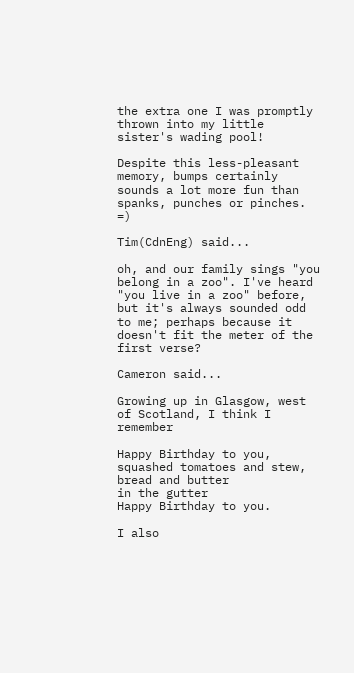the extra one I was promptly thrown into my little sister's wading pool!

Despite this less-pleasant memory, bumps certainly sounds a lot more fun than spanks, punches or pinches. =)

Tim(CdnEng) said...

oh, and our family sings "you belong in a zoo". I've heard "you live in a zoo" before, but it's always sounded odd to me; perhaps because it doesn't fit the meter of the first verse?

Cameron said...

Growing up in Glasgow, west of Scotland, I think I remember

Happy Birthday to you,
squashed tomatoes and stew,
bread and butter
in the gutter
Happy Birthday to you.

I also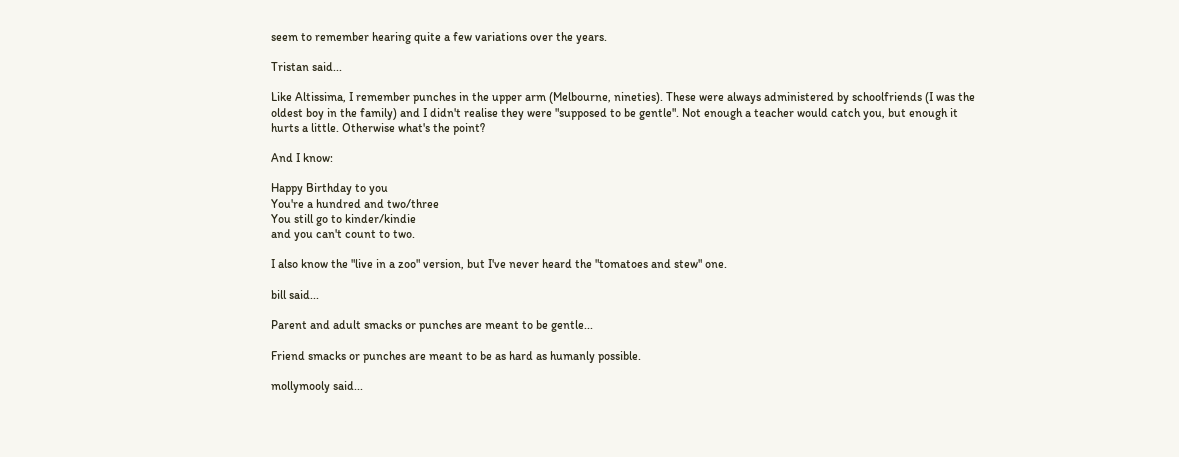seem to remember hearing quite a few variations over the years.

Tristan said...

Like Altissima, I remember punches in the upper arm (Melbourne, nineties). These were always administered by schoolfriends (I was the oldest boy in the family) and I didn't realise they were "supposed to be gentle". Not enough a teacher would catch you, but enough it hurts a little. Otherwise what's the point?

And I know:

Happy Birthday to you
You're a hundred and two/three
You still go to kinder/kindie
and you can't count to two.

I also know the "live in a zoo" version, but I've never heard the "tomatoes and stew" one.

bill said...

Parent and adult smacks or punches are meant to be gentle...

Friend smacks or punches are meant to be as hard as humanly possible.

mollymooly said...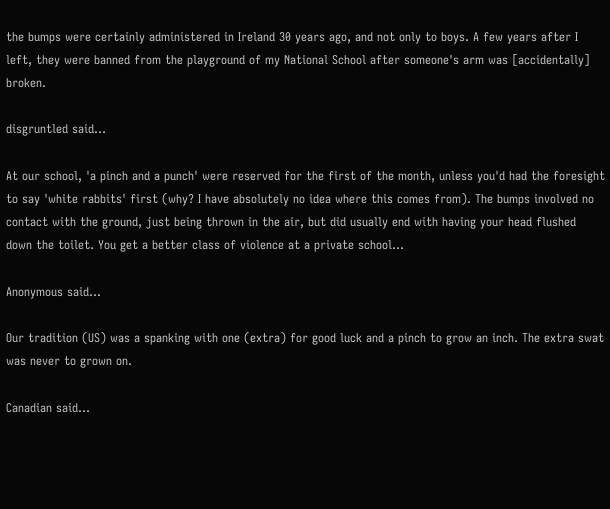the bumps were certainly administered in Ireland 30 years ago, and not only to boys. A few years after I left, they were banned from the playground of my National School after someone's arm was [accidentally] broken.

disgruntled said...

At our school, 'a pinch and a punch' were reserved for the first of the month, unless you'd had the foresight to say 'white rabbits' first (why? I have absolutely no idea where this comes from). The bumps involved no contact with the ground, just being thrown in the air, but did usually end with having your head flushed down the toilet. You get a better class of violence at a private school...

Anonymous said...

Our tradition (US) was a spanking with one (extra) for good luck and a pinch to grow an inch. The extra swat was never to grown on.

Canadian said...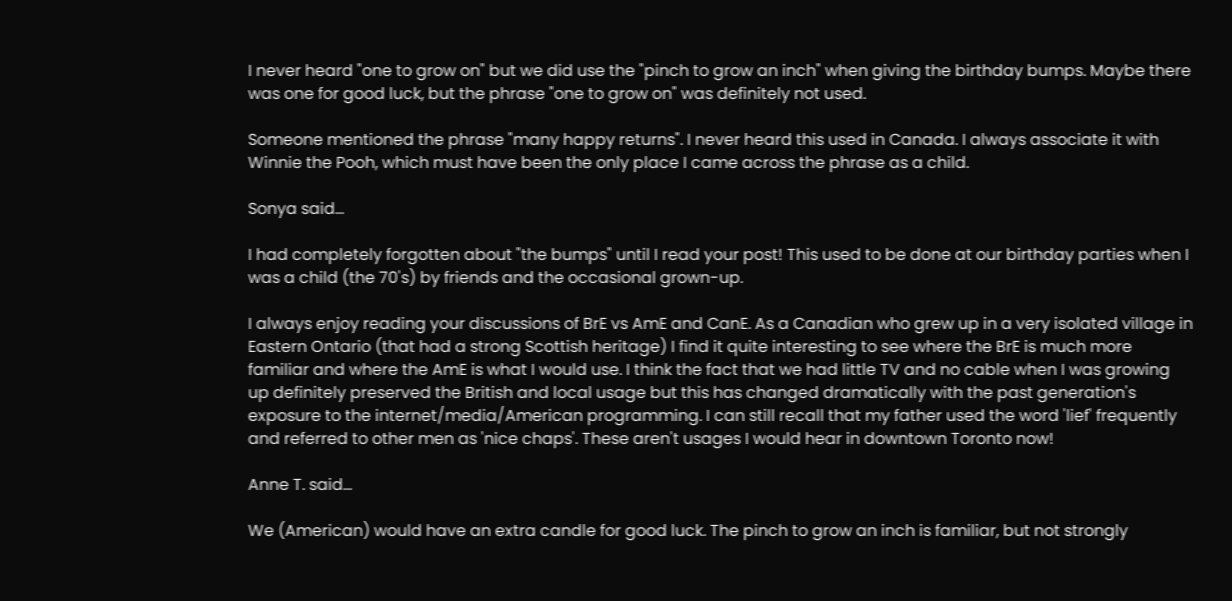I never heard "one to grow on" but we did use the "pinch to grow an inch" when giving the birthday bumps. Maybe there was one for good luck, but the phrase "one to grow on" was definitely not used.

Someone mentioned the phrase "many happy returns". I never heard this used in Canada. I always associate it with Winnie the Pooh, which must have been the only place I came across the phrase as a child.

Sonya said...

I had completely forgotten about "the bumps" until I read your post! This used to be done at our birthday parties when I was a child (the 70's) by friends and the occasional grown-up.

I always enjoy reading your discussions of BrE vs AmE and CanE. As a Canadian who grew up in a very isolated village in Eastern Ontario (that had a strong Scottish heritage) I find it quite interesting to see where the BrE is much more familiar and where the AmE is what I would use. I think the fact that we had little TV and no cable when I was growing up definitely preserved the British and local usage but this has changed dramatically with the past generation's exposure to the internet/media/American programming. I can still recall that my father used the word 'lief' frequently and referred to other men as 'nice chaps'. These aren't usages I would hear in downtown Toronto now!

Anne T. said...

We (American) would have an extra candle for good luck. The pinch to grow an inch is familiar, but not strongly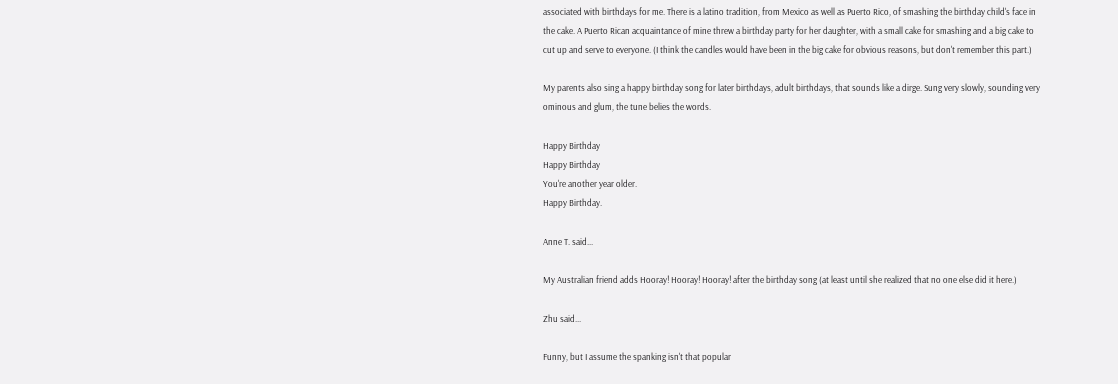associated with birthdays for me. There is a latino tradition, from Mexico as well as Puerto Rico, of smashing the birthday child's face in the cake. A Puerto Rican acquaintance of mine threw a birthday party for her daughter, with a small cake for smashing and a big cake to cut up and serve to everyone. (I think the candles would have been in the big cake for obvious reasons, but don't remember this part.)

My parents also sing a happy birthday song for later birthdays, adult birthdays, that sounds like a dirge. Sung very slowly, sounding very ominous and glum, the tune belies the words.

Happy Birthday
Happy Birthday
You're another year older.
Happy Birthday.

Anne T. said...

My Australian friend adds Hooray! Hooray! Hooray! after the birthday song (at least until she realized that no one else did it here.)

Zhu said...

Funny, but I assume the spanking isn't that popular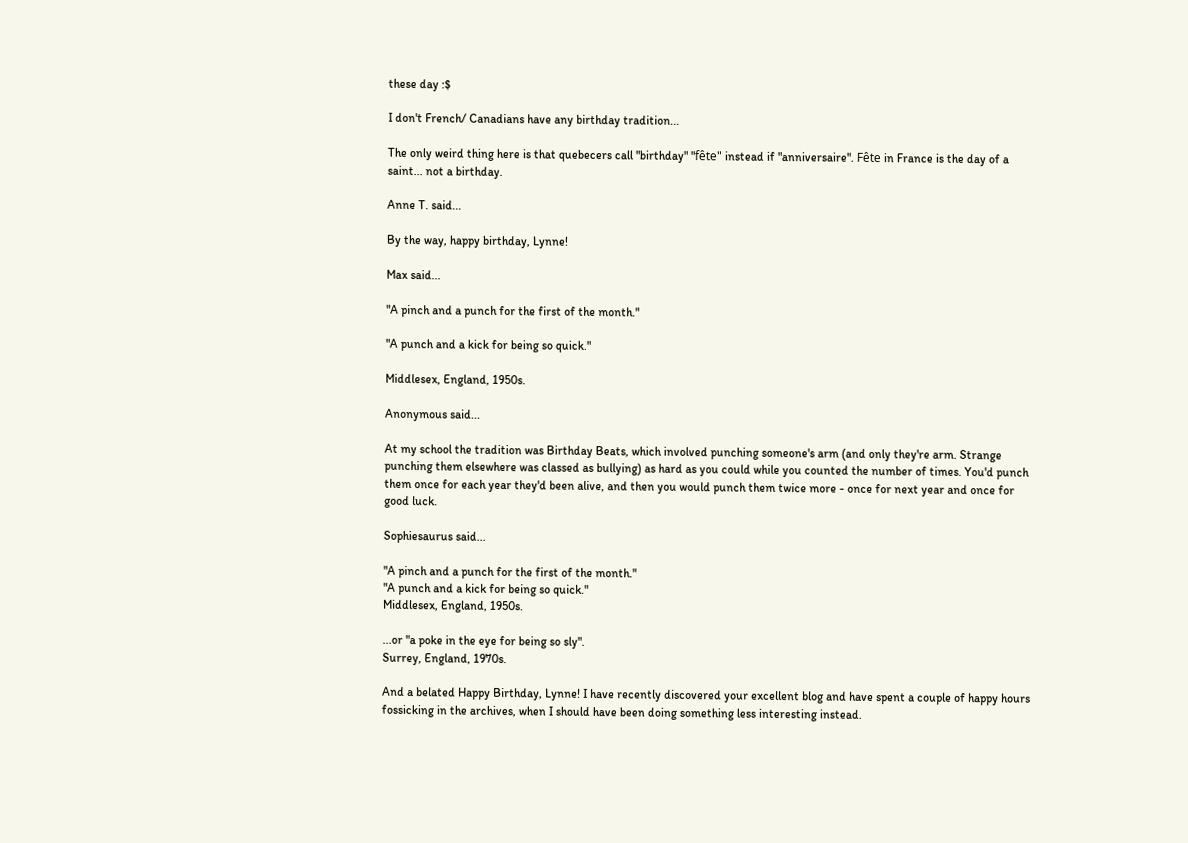these day :$

I don't French/ Canadians have any birthday tradition...

The only weird thing here is that quebecers call "birthday" "fête" instead if "anniversaire". Fête in France is the day of a saint... not a birthday.

Anne T. said...

By the way, happy birthday, Lynne!

Max said...

"A pinch and a punch for the first of the month."

"A punch and a kick for being so quick."

Middlesex, England, 1950s.

Anonymous said...

At my school the tradition was Birthday Beats, which involved punching someone's arm (and only they're arm. Strange punching them elsewhere was classed as bullying) as hard as you could while you counted the number of times. You'd punch them once for each year they'd been alive, and then you would punch them twice more - once for next year and once for good luck.

Sophiesaurus said...

"A pinch and a punch for the first of the month."
"A punch and a kick for being so quick."
Middlesex, England, 1950s.

...or "a poke in the eye for being so sly".
Surrey, England, 1970s.

And a belated Happy Birthday, Lynne! I have recently discovered your excellent blog and have spent a couple of happy hours fossicking in the archives, when I should have been doing something less interesting instead.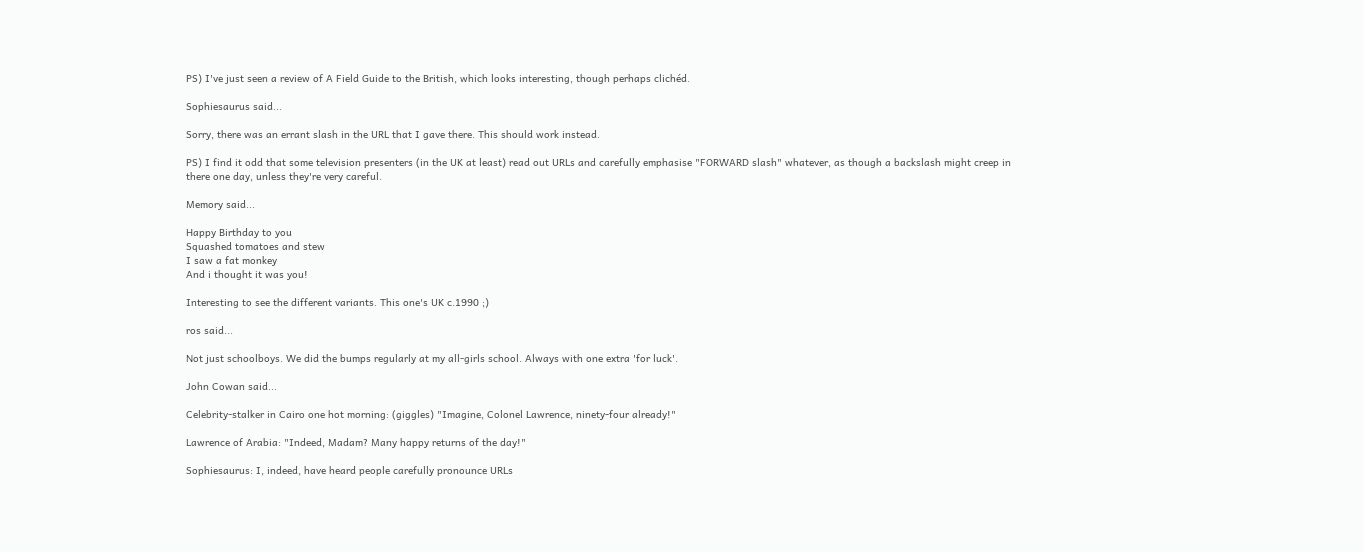PS) I've just seen a review of A Field Guide to the British, which looks interesting, though perhaps clichéd.

Sophiesaurus said...

Sorry, there was an errant slash in the URL that I gave there. This should work instead.

PS) I find it odd that some television presenters (in the UK at least) read out URLs and carefully emphasise "FORWARD slash" whatever, as though a backslash might creep in there one day, unless they're very careful.

Memory said...

Happy Birthday to you
Squashed tomatoes and stew
I saw a fat monkey
And i thought it was you!

Interesting to see the different variants. This one's UK c.1990 ;)

ros said...

Not just schoolboys. We did the bumps regularly at my all-girls school. Always with one extra 'for luck'.

John Cowan said...

Celebrity-stalker in Cairo one hot morning: (giggles) "Imagine, Colonel Lawrence, ninety-four already!"

Lawrence of Arabia: "Indeed, Madam? Many happy returns of the day!"

Sophiesaurus: I, indeed, have heard people carefully pronounce URLs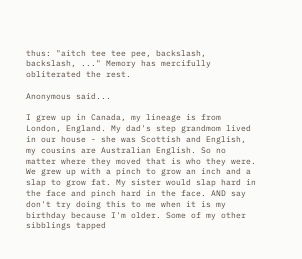thus: "aitch tee tee pee, backslash, backslash, ..." Memory has mercifully obliterated the rest.

Anonymous said...

I grew up in Canada, my lineage is from London, England. My dad's step grandmom lived in our house - she was Scottish and English, my cousins are Australian English. So no matter where they moved that is who they were. We grew up with a pinch to grow an inch and a slap to grow fat. My sister would slap hard in the face and pinch hard in the face. AND say don't try doing this to me when it is my birthday because I'm older. Some of my other sibblings tapped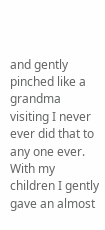and gently pinched like a grandma visiting I never ever did that to any one ever. With my children I gently gave an almost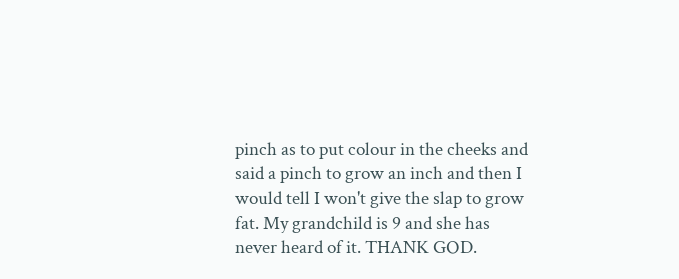pinch as to put colour in the cheeks and said a pinch to grow an inch and then I would tell I won't give the slap to grow fat. My grandchild is 9 and she has never heard of it. THANK GOD.